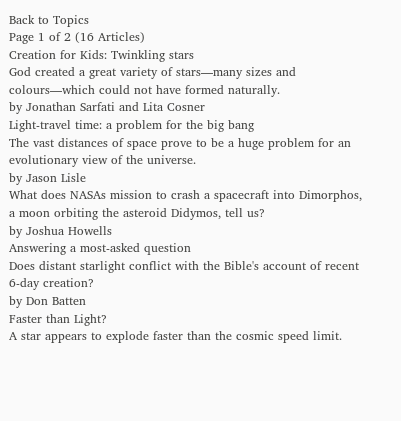Back to Topics
Page 1 of 2 (16 Articles)
Creation for Kids: Twinkling stars
God created a great variety of stars—many sizes and colours—which could not have formed naturally.
by Jonathan Sarfati and Lita Cosner
Light-travel time: a problem for the big bang
The vast distances of space prove to be a huge problem for an evolutionary view of the universe.
by Jason Lisle
What does NASAs mission to crash a spacecraft into Dimorphos, a moon orbiting the asteroid Didymos, tell us?
by Joshua Howells
Answering a most-asked question
Does distant starlight conflict with the Bible's account of recent 6-day creation?
by Don Batten
Faster than Light?
A star appears to explode faster than the cosmic speed limit.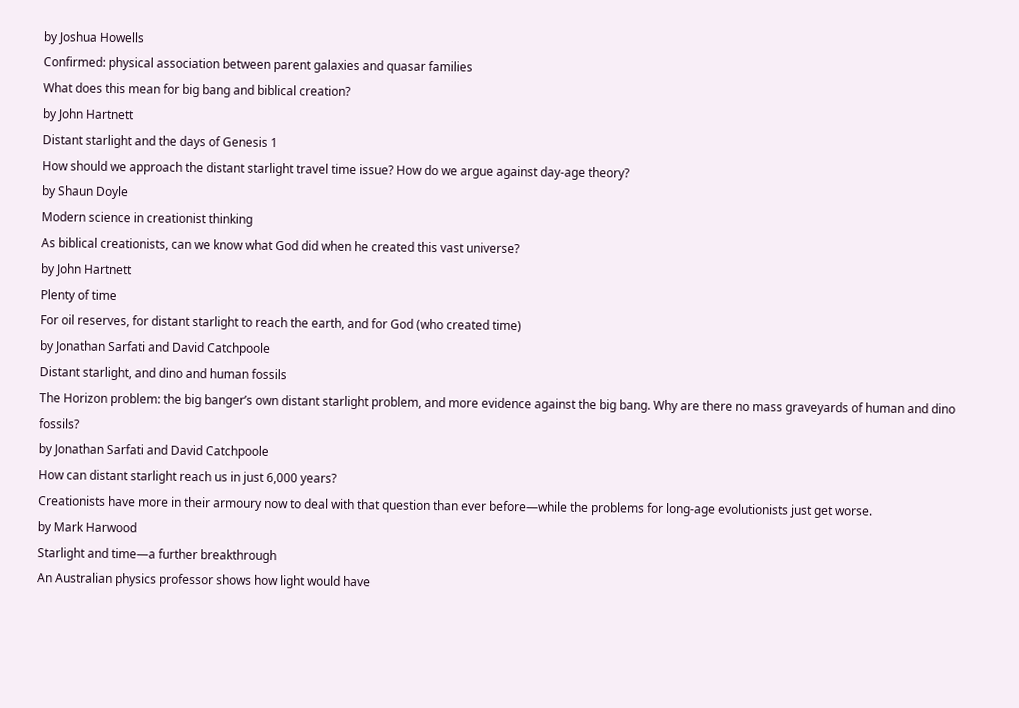by Joshua Howells
Confirmed: physical association between parent galaxies and quasar families
What does this mean for big bang and biblical creation?
by John Hartnett
Distant starlight and the days of Genesis 1
How should we approach the distant starlight travel time issue? How do we argue against day-age theory?
by Shaun Doyle
Modern science in creationist thinking
As biblical creationists, can we know what God did when he created this vast universe?
by John Hartnett
Plenty of time
For oil reserves, for distant starlight to reach the earth, and for God (who created time)
by Jonathan Sarfati and David Catchpoole
Distant starlight, and dino and human fossils
The Horizon problem: the big banger’s own distant starlight problem, and more evidence against the big bang. Why are there no mass graveyards of human and dino fossils?
by Jonathan Sarfati and David Catchpoole
How can distant starlight reach us in just 6,000 years?
Creationists have more in their armoury now to deal with that question than ever before—while the problems for long-age evolutionists just get worse.
by Mark Harwood
Starlight and time—a further breakthrough
An Australian physics professor shows how light would have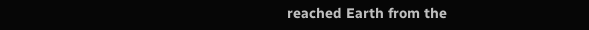reached Earth from the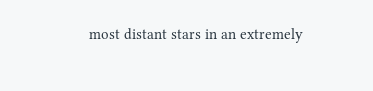most distant stars in an extremely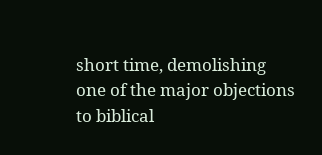short time, demolishing one of the major objections to biblical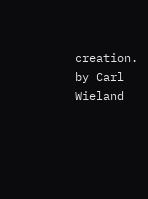creation.
by Carl Wieland